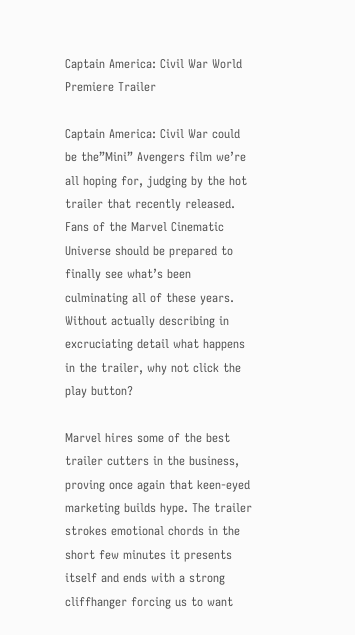Captain America: Civil War World Premiere Trailer

Captain America: Civil War could be the”Mini” Avengers film we’re all hoping for, judging by the hot trailer that recently released. Fans of the Marvel Cinematic Universe should be prepared to finally see what’s been culminating all of these years. Without actually describing in excruciating detail what happens in the trailer, why not click the play button?

Marvel hires some of the best trailer cutters in the business, proving once again that keen-eyed marketing builds hype. The trailer strokes emotional chords in the short few minutes it presents itself and ends with a strong cliffhanger forcing us to want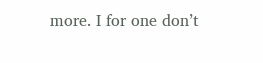more. I for one don’t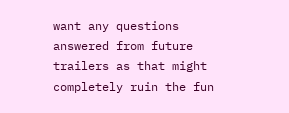want any questions answered from future trailers as that might completely ruin the fun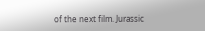of the next film. Jurassic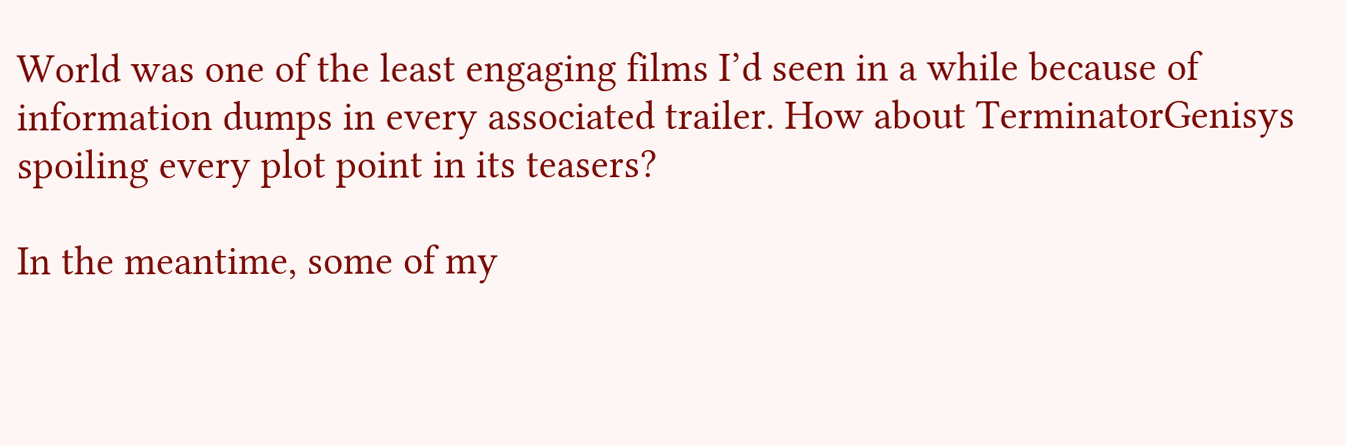World was one of the least engaging films I’d seen in a while because of information dumps in every associated trailer. How about TerminatorGenisys spoiling every plot point in its teasers?

In the meantime, some of my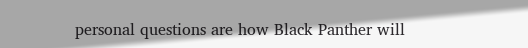personal questions are how Black Panther will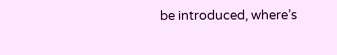be introduced, where’s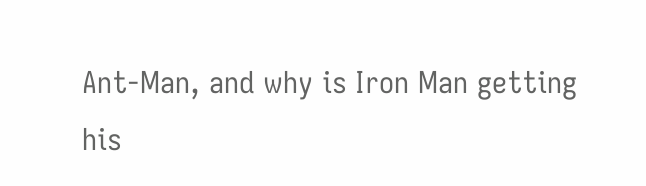Ant-Man, and why is Iron Man getting his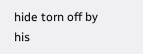hide torn off by his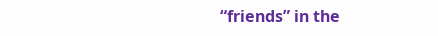“friends” in the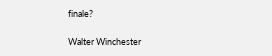finale?

Walter Winchester